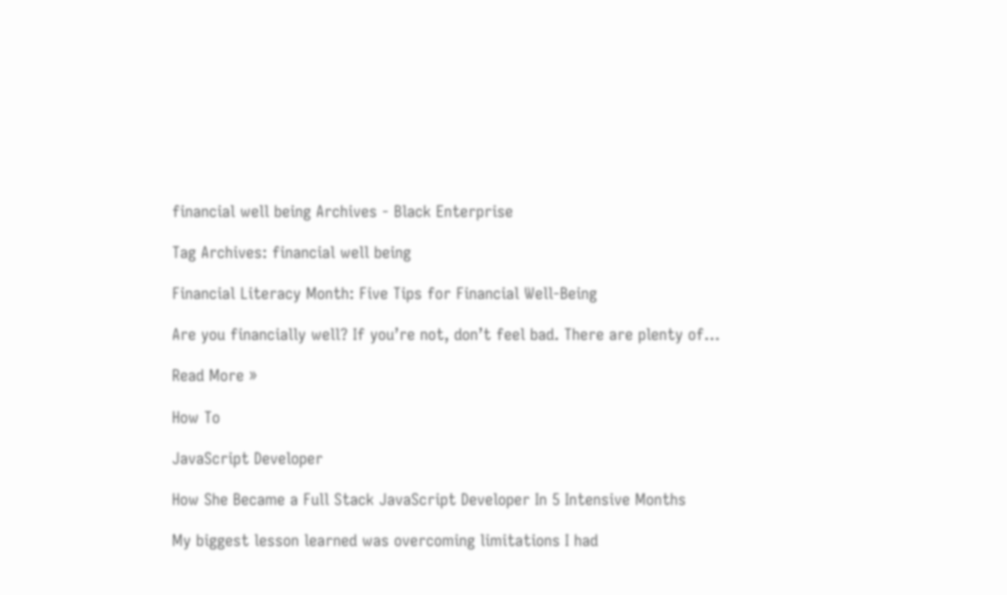financial well being Archives - Black Enterprise

Tag Archives: financial well being

Financial Literacy Month: Five Tips for Financial Well-Being

Are you financially well? If you’re not, don’t feel bad. There are plenty of…

Read More »

How To

JavaScript Developer

How She Became a Full Stack JavaScript Developer In 5 Intensive Months

My biggest lesson learned was overcoming limitations I had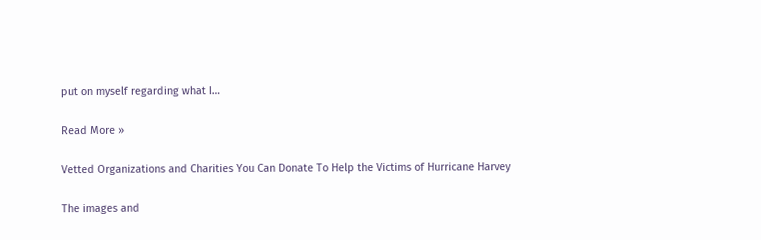put on myself regarding what I…

Read More »

Vetted Organizations and Charities You Can Donate To Help the Victims of Hurricane Harvey

The images and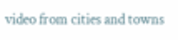video from cities and towns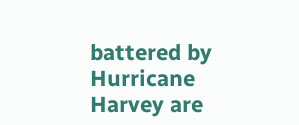battered by Hurricane Harvey are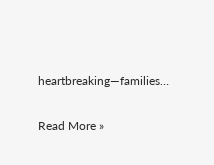heartbreaking—families…

Read More »